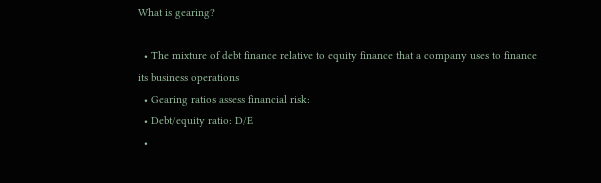What is gearing?

  • The mixture of debt finance relative to equity finance that a company uses to finance its business operations
  • Gearing ratios assess financial risk:
  • Debt/equity ratio: D/E
  •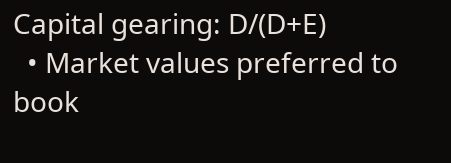Capital gearing: D/(D+E)
  • Market values preferred to book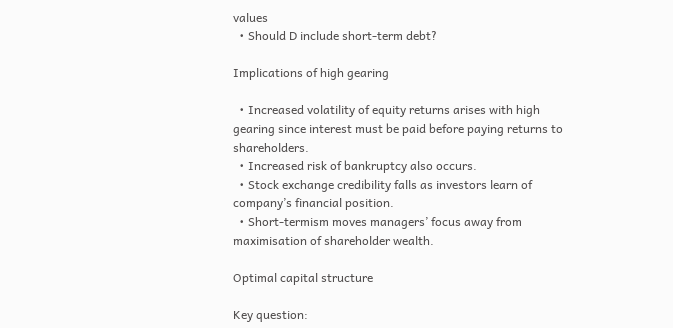values
  • Should D include short-term debt?

Implications of high gearing

  • Increased volatility of equity returns arises with high gearing since interest must be paid before paying returns to shareholders.
  • Increased risk of bankruptcy also occurs.
  • Stock exchange credibility falls as investors learn of company’s financial position.
  • Short-termism moves managers’ focus away from maximisation of shareholder wealth.

Optimal capital structure

Key question: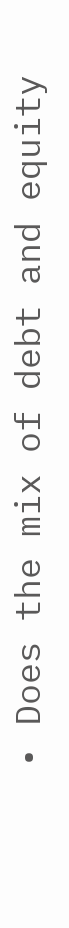• Does the mix of debt and equity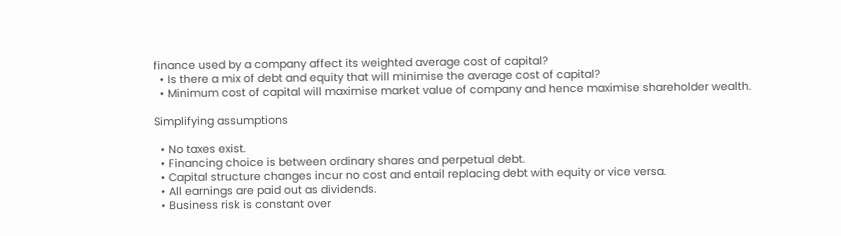finance used by a company affect its weighted average cost of capital?
  • Is there a mix of debt and equity that will minimise the average cost of capital?
  • Minimum cost of capital will maximise market value of company and hence maximise shareholder wealth.

Simplifying assumptions

  • No taxes exist.
  • Financing choice is between ordinary shares and perpetual debt.
  • Capital structure changes incur no cost and entail replacing debt with equity or vice versa.
  • All earnings are paid out as dividends.
  • Business risk is constant over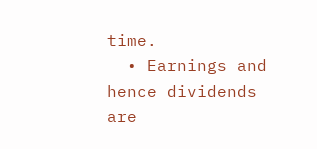time.
  • Earnings and hence dividends are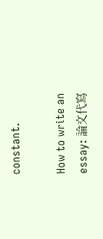constant.

How to write an essay: 論文代寫